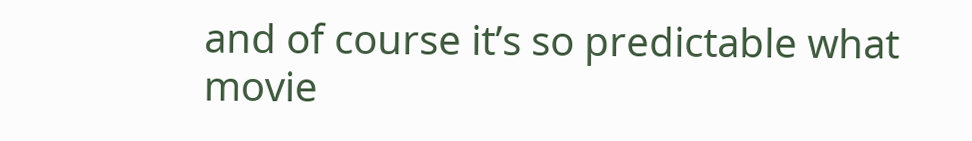and of course it’s so predictable what movie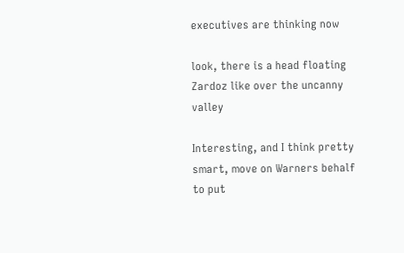executives are thinking now

look, there is a head floating Zardoz like over the uncanny valley

Interesting, and I think pretty smart, move on Warners behalf to put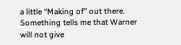a little “Making of” out there.
Something tells me that Warner will not give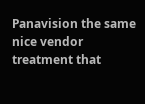Panavision the same nice vendor treatment that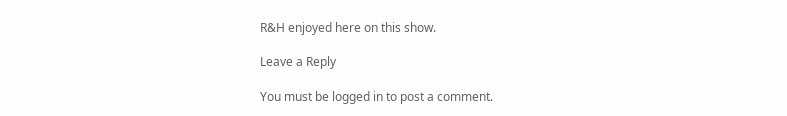R&H enjoyed here on this show.

Leave a Reply

You must be logged in to post a comment.